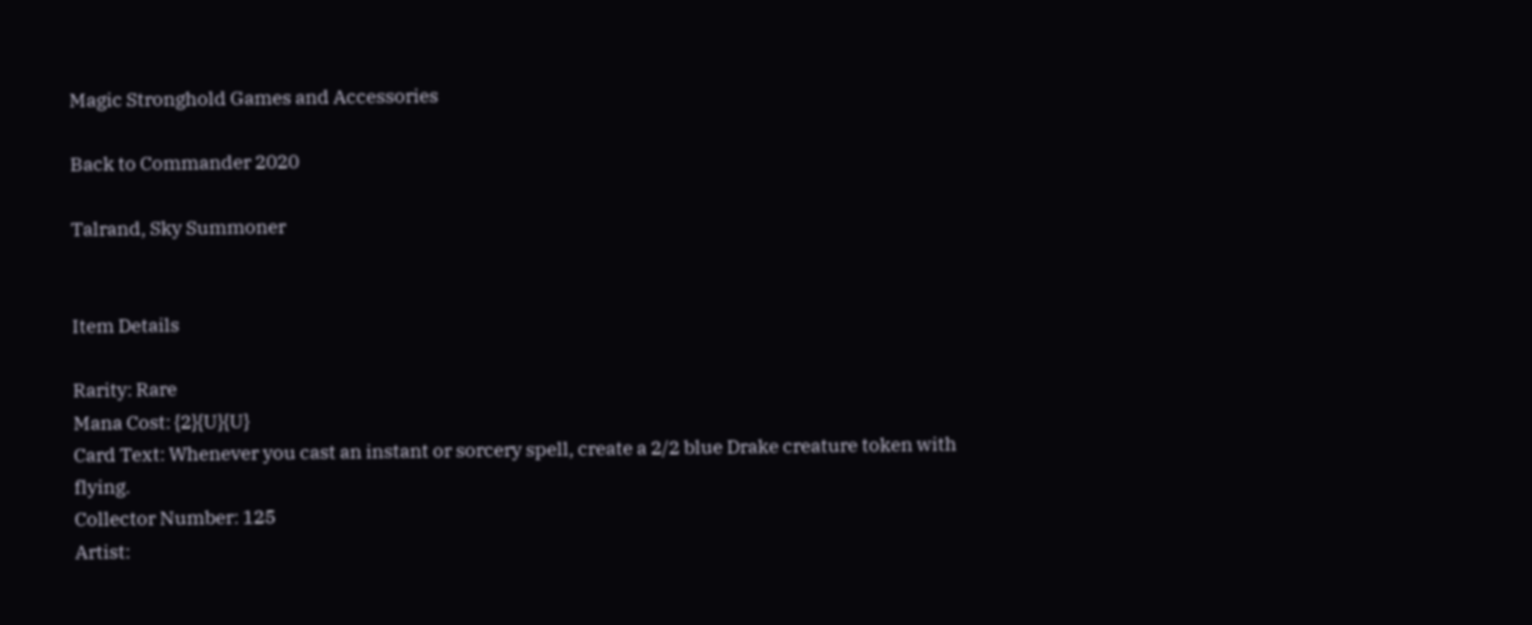Magic Stronghold Games and Accessories

Back to Commander 2020

Talrand, Sky Summoner


Item Details

Rarity: Rare
Mana Cost: {2}{U}{U}
Card Text: Whenever you cast an instant or sorcery spell, create a 2/2 blue Drake creature token with flying.
Collector Number: 125
Artist: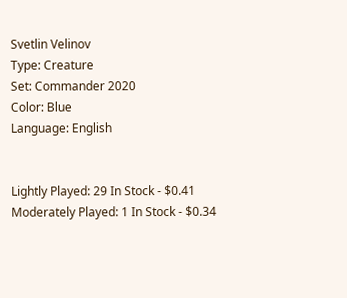Svetlin Velinov
Type: Creature
Set: Commander 2020
Color: Blue
Language: English


Lightly Played: 29 In Stock - $0.41
Moderately Played: 1 In Stock - $0.34